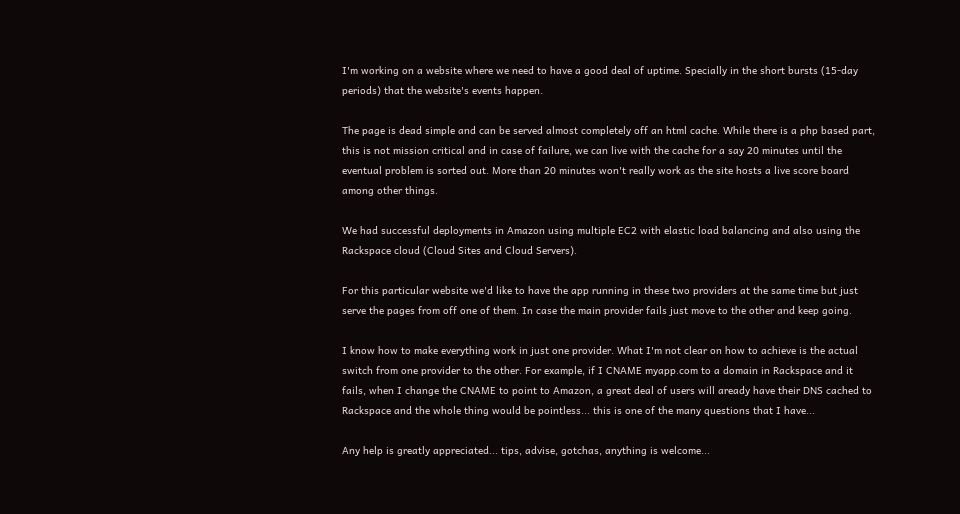I'm working on a website where we need to have a good deal of uptime. Specially in the short bursts (15-day periods) that the website's events happen.

The page is dead simple and can be served almost completely off an html cache. While there is a php based part, this is not mission critical and in case of failure, we can live with the cache for a say 20 minutes until the eventual problem is sorted out. More than 20 minutes won't really work as the site hosts a live score board among other things.

We had successful deployments in Amazon using multiple EC2 with elastic load balancing and also using the Rackspace cloud (Cloud Sites and Cloud Servers).

For this particular website we'd like to have the app running in these two providers at the same time but just serve the pages from off one of them. In case the main provider fails just move to the other and keep going.

I know how to make everything work in just one provider. What I'm not clear on how to achieve is the actual switch from one provider to the other. For example, if I CNAME myapp.com to a domain in Rackspace and it fails, when I change the CNAME to point to Amazon, a great deal of users will aready have their DNS cached to Rackspace and the whole thing would be pointless... this is one of the many questions that I have...

Any help is greatly appreciated... tips, advise, gotchas, anything is welcome...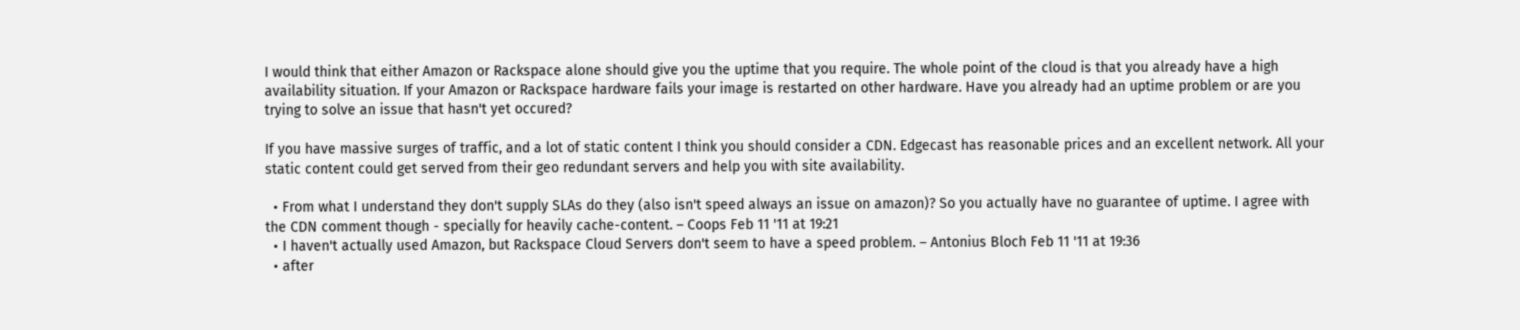I would think that either Amazon or Rackspace alone should give you the uptime that you require. The whole point of the cloud is that you already have a high availability situation. If your Amazon or Rackspace hardware fails your image is restarted on other hardware. Have you already had an uptime problem or are you trying to solve an issue that hasn't yet occured?

If you have massive surges of traffic, and a lot of static content I think you should consider a CDN. Edgecast has reasonable prices and an excellent network. All your static content could get served from their geo redundant servers and help you with site availability.

  • From what I understand they don't supply SLAs do they (also isn't speed always an issue on amazon)? So you actually have no guarantee of uptime. I agree with the CDN comment though - specially for heavily cache-content. – Coops Feb 11 '11 at 19:21
  • I haven't actually used Amazon, but Rackspace Cloud Servers don't seem to have a speed problem. – Antonius Bloch Feb 11 '11 at 19:36
  • after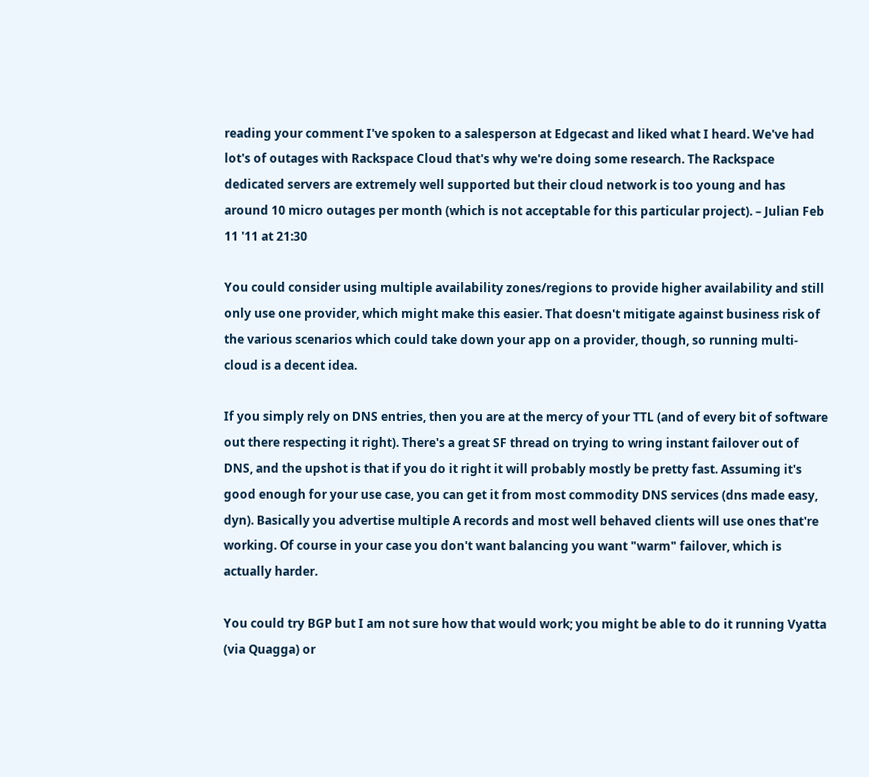reading your comment I've spoken to a salesperson at Edgecast and liked what I heard. We've had lot's of outages with Rackspace Cloud that's why we're doing some research. The Rackspace dedicated servers are extremely well supported but their cloud network is too young and has around 10 micro outages per month (which is not acceptable for this particular project). – Julian Feb 11 '11 at 21:30

You could consider using multiple availability zones/regions to provide higher availability and still only use one provider, which might make this easier. That doesn't mitigate against business risk of the various scenarios which could take down your app on a provider, though, so running multi-cloud is a decent idea.

If you simply rely on DNS entries, then you are at the mercy of your TTL (and of every bit of software out there respecting it right). There's a great SF thread on trying to wring instant failover out of DNS, and the upshot is that if you do it right it will probably mostly be pretty fast. Assuming it's good enough for your use case, you can get it from most commodity DNS services (dns made easy, dyn). Basically you advertise multiple A records and most well behaved clients will use ones that're working. Of course in your case you don't want balancing you want "warm" failover, which is actually harder.

You could try BGP but I am not sure how that would work; you might be able to do it running Vyatta (via Quagga) or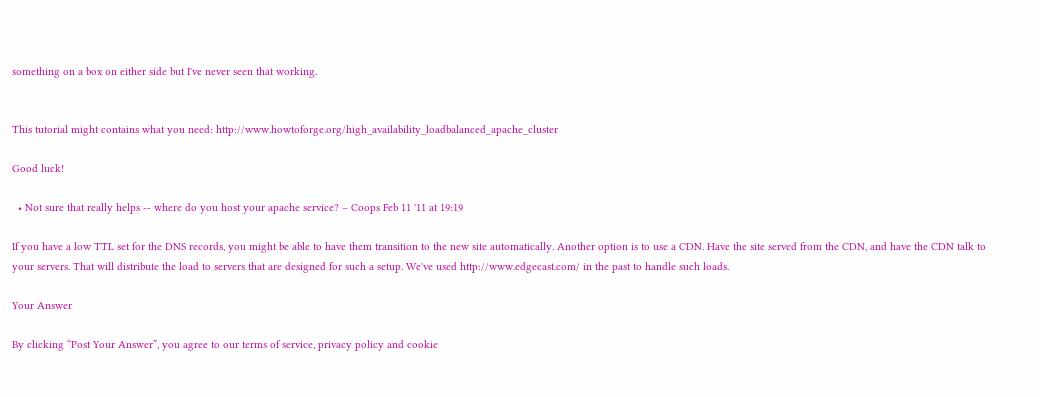something on a box on either side but I've never seen that working.


This tutorial might contains what you need: http://www.howtoforge.org/high_availability_loadbalanced_apache_cluster

Good luck!

  • Not sure that really helps -- where do you host your apache service? – Coops Feb 11 '11 at 19:19

If you have a low TTL set for the DNS records, you might be able to have them transition to the new site automatically. Another option is to use a CDN. Have the site served from the CDN, and have the CDN talk to your servers. That will distribute the load to servers that are designed for such a setup. We've used http://www.edgecast.com/ in the past to handle such loads.

Your Answer

By clicking “Post Your Answer”, you agree to our terms of service, privacy policy and cookie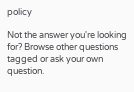policy

Not the answer you're looking for? Browse other questions tagged or ask your own question.